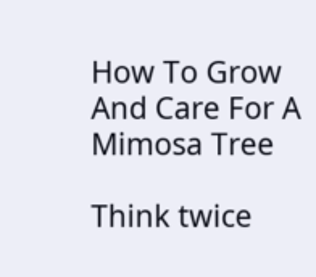How To Grow And Care For A Mimosa Tree

Think twice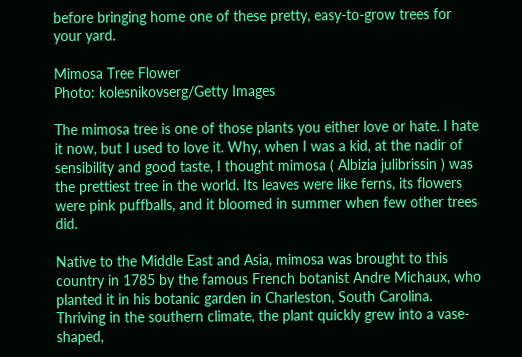before bringing home one of these pretty, easy-to-grow trees for your yard.

Mimosa Tree Flower
Photo: kolesnikovserg/Getty Images

The mimosa tree is one of those plants you either love or hate. I hate it now, but I used to love it. Why, when I was a kid, at the nadir of sensibility and good taste, I thought mimosa ( Albizia julibrissin ) was the prettiest tree in the world. Its leaves were like ferns, its flowers were pink puffballs, and it bloomed in summer when few other trees did.

Native to the Middle East and Asia, mimosa was brought to this country in 1785 by the famous French botanist Andre Michaux, who planted it in his botanic garden in Charleston, South Carolina. Thriving in the southern climate, the plant quickly grew into a vase-shaped,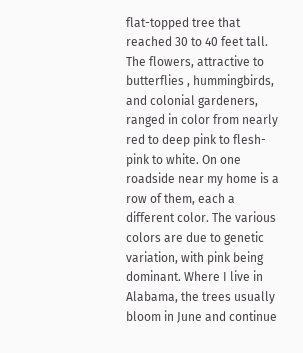flat-topped tree that reached 30 to 40 feet tall. The flowers, attractive to butterflies , hummingbirds, and colonial gardeners, ranged in color from nearly red to deep pink to flesh-pink to white. On one roadside near my home is a row of them, each a different color. The various colors are due to genetic variation, with pink being dominant. Where I live in Alabama, the trees usually bloom in June and continue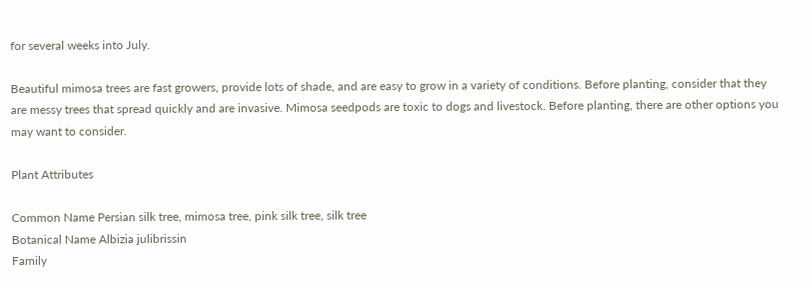for several weeks into July.

Beautiful mimosa trees are fast growers, provide lots of shade, and are easy to grow in a variety of conditions. Before planting, consider that they are messy trees that spread quickly and are invasive. Mimosa seedpods are toxic to dogs and livestock. Before planting, there are other options you may want to consider.

Plant Attributes

Common Name Persian silk tree, mimosa tree, pink silk tree, silk tree
Botanical Name Albizia julibrissin
Family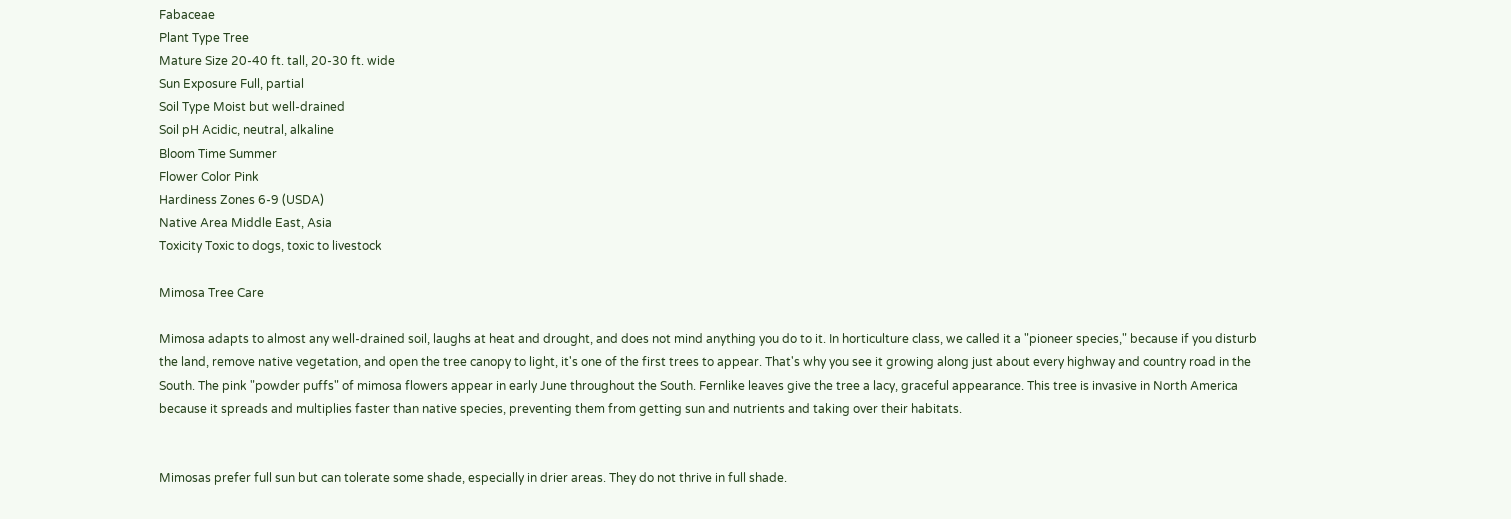Fabaceae
Plant Type Tree
Mature Size 20-40 ft. tall, 20-30 ft. wide
Sun Exposure Full, partial
Soil Type Moist but well-drained
Soil pH Acidic, neutral, alkaline
Bloom Time Summer
Flower Color Pink
Hardiness Zones 6-9 (USDA)
Native Area Middle East, Asia
Toxicity Toxic to dogs, toxic to livestock

Mimosa Tree Care

Mimosa adapts to almost any well-drained soil, laughs at heat and drought, and does not mind anything you do to it. In horticulture class, we called it a "pioneer species," because if you disturb the land, remove native vegetation, and open the tree canopy to light, it's one of the first trees to appear. That's why you see it growing along just about every highway and country road in the South. The pink "powder puffs" of mimosa flowers appear in early June throughout the South. Fernlike leaves give the tree a lacy, graceful appearance. This tree is invasive in North America because it spreads and multiplies faster than native species, preventing them from getting sun and nutrients and taking over their habitats.


Mimosas prefer full sun but can tolerate some shade, especially in drier areas. They do not thrive in full shade.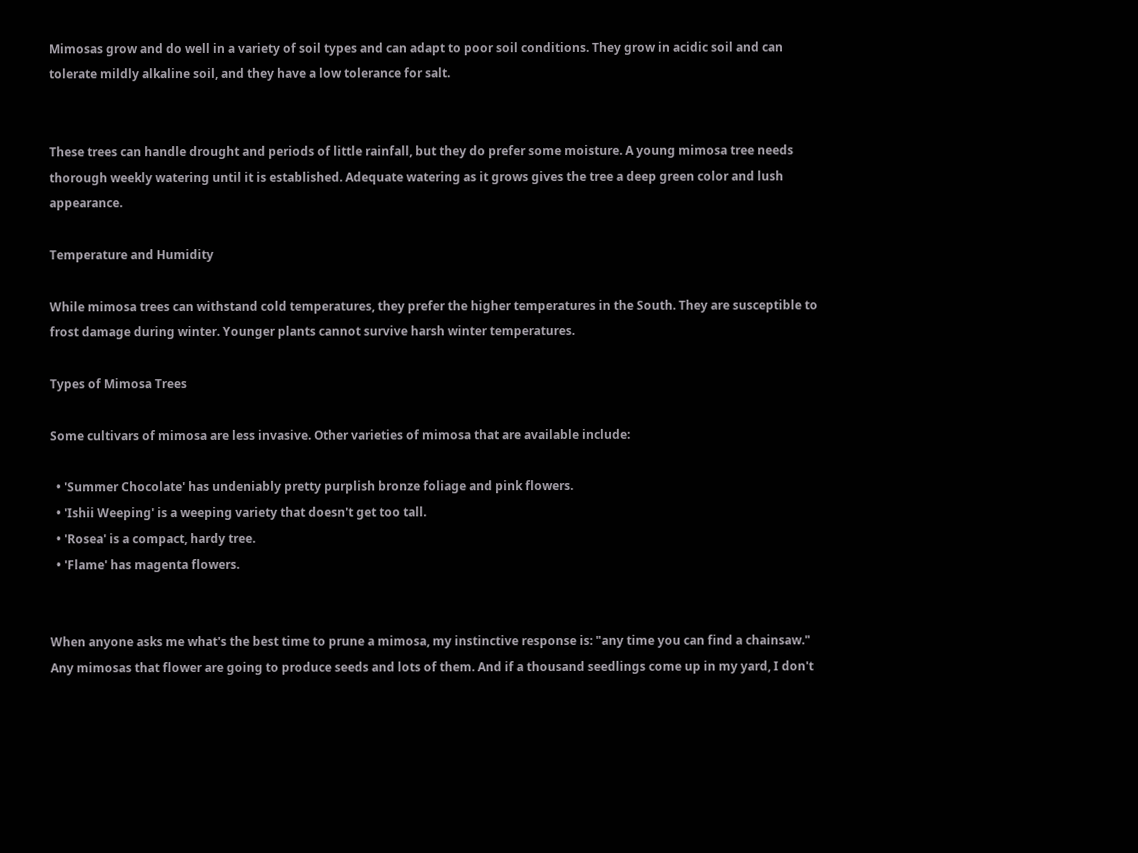Mimosas grow and do well in a variety of soil types and can adapt to poor soil conditions. They grow in acidic soil and can tolerate mildly alkaline soil, and they have a low tolerance for salt.


These trees can handle drought and periods of little rainfall, but they do prefer some moisture. A young mimosa tree needs thorough weekly watering until it is established. Adequate watering as it grows gives the tree a deep green color and lush appearance.

Temperature and Humidity

While mimosa trees can withstand cold temperatures, they prefer the higher temperatures in the South. They are susceptible to frost damage during winter. Younger plants cannot survive harsh winter temperatures.

Types of Mimosa Trees

Some cultivars of mimosa are less invasive. Other varieties of mimosa that are available include:

  • 'Summer Chocolate' has undeniably pretty purplish bronze foliage and pink flowers.
  • 'Ishii Weeping' is a weeping variety that doesn't get too tall.
  • 'Rosea' is a compact, hardy tree.
  • 'Flame' has magenta flowers.


When anyone asks me what's the best time to prune a mimosa, my instinctive response is: "any time you can find a chainsaw." Any mimosas that flower are going to produce seeds and lots of them. And if a thousand seedlings come up in my yard, I don't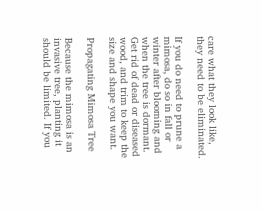care what they look like, they need to be eliminated.

If you do need to prune a mimosa, do so in fall or winter after blooming and when the tree is dormant. Get rid of dead or diseased wood, and trim to keep the size and shape you want.

Propagating Mimosa Tree

Because the mimosa is an invasive tree, planting it should be limited. If you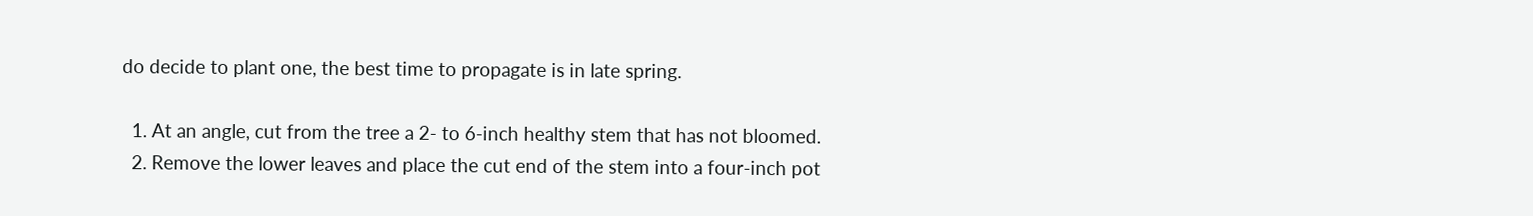do decide to plant one, the best time to propagate is in late spring.

  1. At an angle, cut from the tree a 2- to 6-inch healthy stem that has not bloomed.
  2. Remove the lower leaves and place the cut end of the stem into a four-inch pot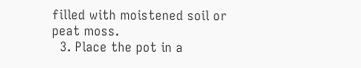filled with moistened soil or peat moss.
  3. Place the pot in a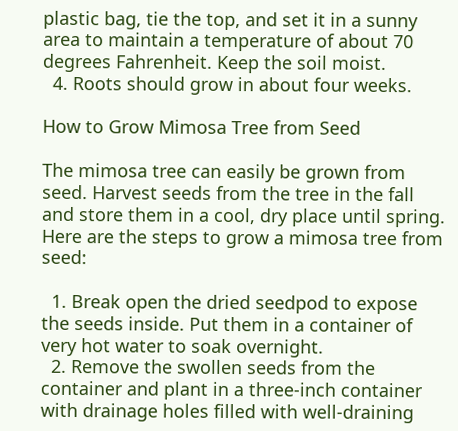plastic bag, tie the top, and set it in a sunny area to maintain a temperature of about 70 degrees Fahrenheit. Keep the soil moist.
  4. Roots should grow in about four weeks.

How to Grow Mimosa Tree from Seed

The mimosa tree can easily be grown from seed. Harvest seeds from the tree in the fall and store them in a cool, dry place until spring. Here are the steps to grow a mimosa tree from seed:

  1. Break open the dried seedpod to expose the seeds inside. Put them in a container of very hot water to soak overnight.
  2. Remove the swollen seeds from the container and plant in a three-inch container with drainage holes filled with well-draining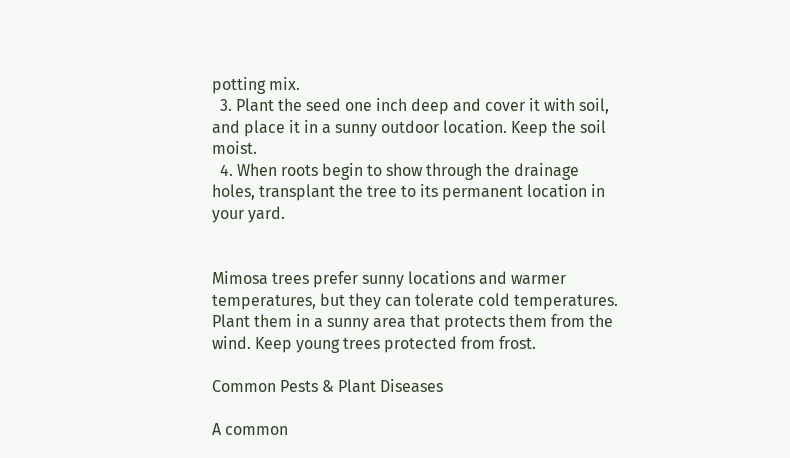potting mix.
  3. Plant the seed one inch deep and cover it with soil, and place it in a sunny outdoor location. Keep the soil moist.
  4. When roots begin to show through the drainage holes, transplant the tree to its permanent location in your yard.


Mimosa trees prefer sunny locations and warmer temperatures, but they can tolerate cold temperatures. Plant them in a sunny area that protects them from the wind. Keep young trees protected from frost.

Common Pests & Plant Diseases

A common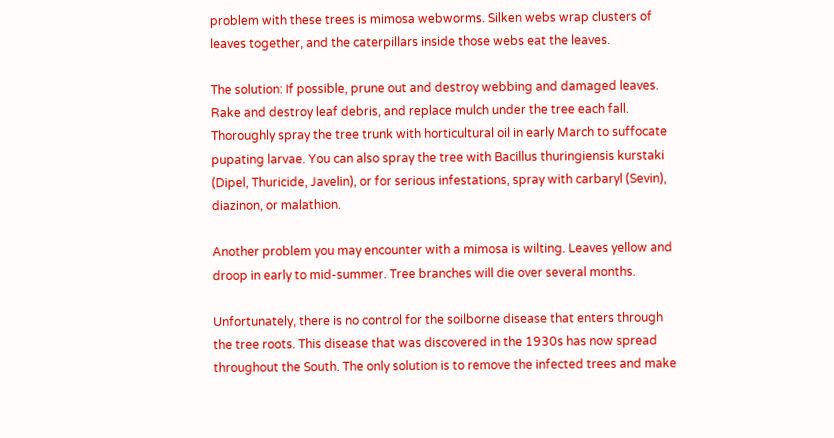problem with these trees is mimosa webworms. Silken webs wrap clusters of leaves together, and the caterpillars inside those webs eat the leaves.

The solution: If possible, prune out and destroy webbing and damaged leaves. Rake and destroy leaf debris, and replace mulch under the tree each fall. Thoroughly spray the tree trunk with horticultural oil in early March to suffocate pupating larvae. You can also spray the tree with Bacillus thuringiensis kurstaki (Dipel, Thuricide, Javelin), or for serious infestations, spray with carbaryl (Sevin), diazinon, or malathion.

Another problem you may encounter with a mimosa is wilting. Leaves yellow and droop in early to mid-summer. Tree branches will die over several months.

Unfortunately, there is no control for the soilborne disease that enters through the tree roots. This disease that was discovered in the 1930s has now spread throughout the South. The only solution is to remove the infected trees and make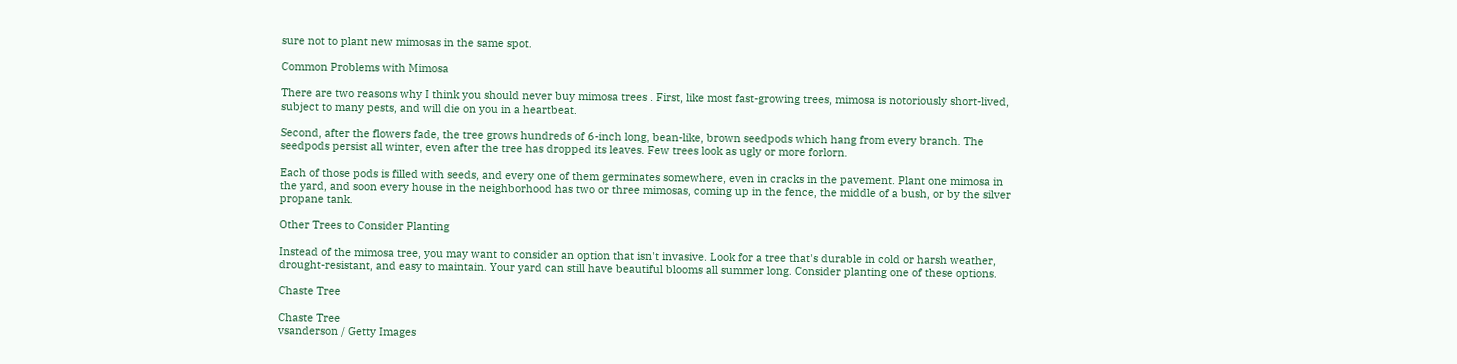sure not to plant new mimosas in the same spot.

Common Problems with Mimosa

There are two reasons why I think you should never buy mimosa trees . First, like most fast-growing trees, mimosa is notoriously short-lived, subject to many pests, and will die on you in a heartbeat.

Second, after the flowers fade, the tree grows hundreds of 6-inch long, bean-like, brown seedpods which hang from every branch. The seedpods persist all winter, even after the tree has dropped its leaves. Few trees look as ugly or more forlorn.

Each of those pods is filled with seeds, and every one of them germinates somewhere, even in cracks in the pavement. Plant one mimosa in the yard, and soon every house in the neighborhood has two or three mimosas, coming up in the fence, the middle of a bush, or by the silver propane tank.

Other Trees to Consider Planting

Instead of the mimosa tree, you may want to consider an option that isn't invasive. Look for a tree that's durable in cold or harsh weather, drought-resistant, and easy to maintain. Your yard can still have beautiful blooms all summer long. Consider planting one of these options.

Chaste Tree

Chaste Tree
vsanderson / Getty Images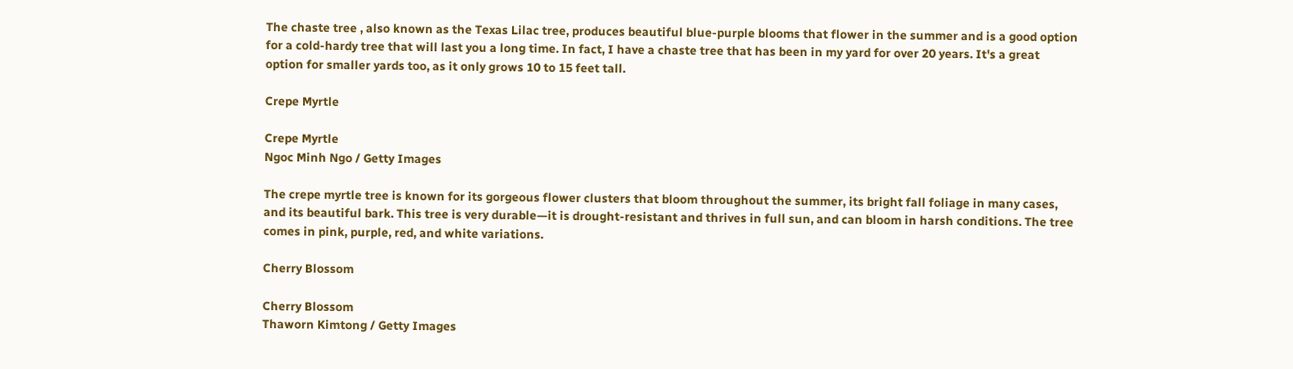The chaste tree , also known as the Texas Lilac tree, produces beautiful blue-purple blooms that flower in the summer and is a good option for a cold-hardy tree that will last you a long time. In fact, I have a chaste tree that has been in my yard for over 20 years. It's a great option for smaller yards too, as it only grows 10 to 15 feet tall.

Crepe Myrtle

Crepe Myrtle
Ngoc Minh Ngo / Getty Images

The crepe myrtle tree is known for its gorgeous flower clusters that bloom throughout the summer, its bright fall foliage in many cases, and its beautiful bark. This tree is very durable—it is drought-resistant and thrives in full sun, and can bloom in harsh conditions. The tree comes in pink, purple, red, and white variations.

Cherry Blossom

Cherry Blossom
Thaworn Kimtong / Getty Images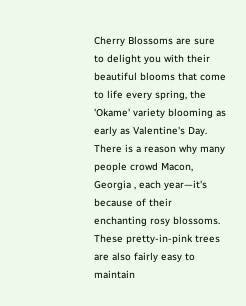Cherry Blossoms are sure to delight you with their beautiful blooms that come to life every spring, the 'Okame' variety blooming as early as Valentine's Day. There is a reason why many people crowd Macon, Georgia , each year—it's because of their enchanting rosy blossoms. These pretty-in-pink trees are also fairly easy to maintain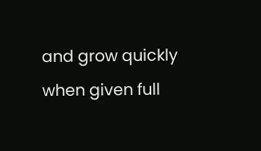and grow quickly when given full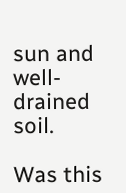sun and well-drained soil.

Was this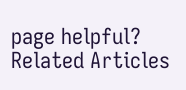page helpful?
Related Articles